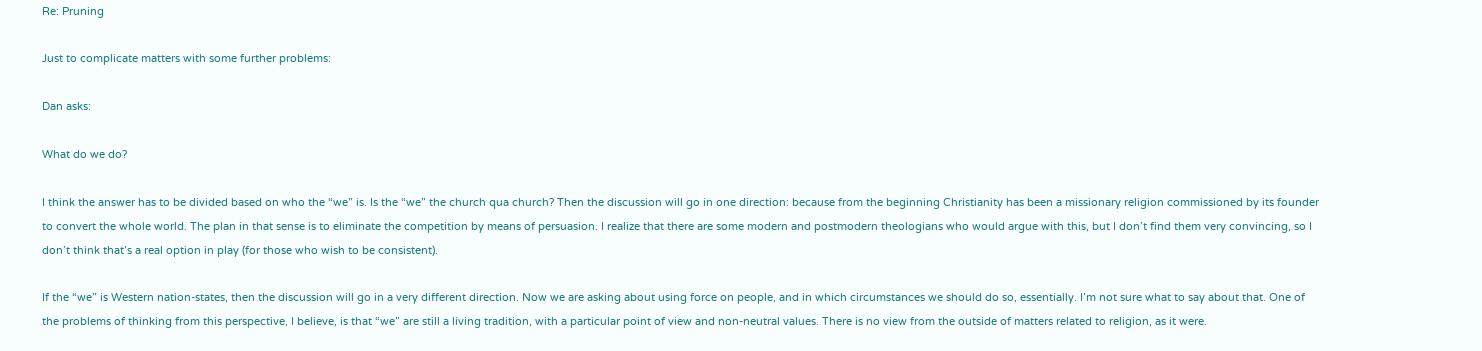Re: Pruning

Just to complicate matters with some further problems:

Dan asks:

What do we do?

I think the answer has to be divided based on who the “we” is. Is the “we” the church qua church? Then the discussion will go in one direction: because from the beginning Christianity has been a missionary religion commissioned by its founder to convert the whole world. The plan in that sense is to eliminate the competition by means of persuasion. I realize that there are some modern and postmodern theologians who would argue with this, but I don’t find them very convincing, so I don’t think that’s a real option in play (for those who wish to be consistent).

If the “we” is Western nation-states, then the discussion will go in a very different direction. Now we are asking about using force on people, and in which circumstances we should do so, essentially. I’m not sure what to say about that. One of the problems of thinking from this perspective, I believe, is that “we” are still a living tradition, with a particular point of view and non-neutral values. There is no view from the outside of matters related to religion, as it were.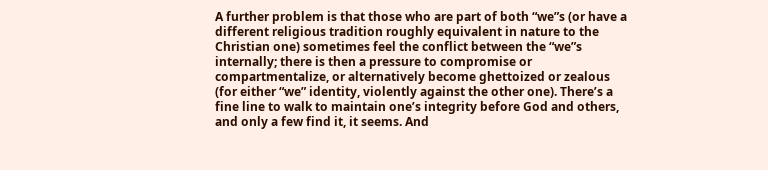A further problem is that those who are part of both “we”s (or have a different religious tradition roughly equivalent in nature to the Christian one) sometimes feel the conflict between the “we”s internally; there is then a pressure to compromise or compartmentalize, or alternatively become ghettoized or zealous (for either “we” identity, violently against the other one). There’s a fine line to walk to maintain one’s integrity before God and others, and only a few find it, it seems. And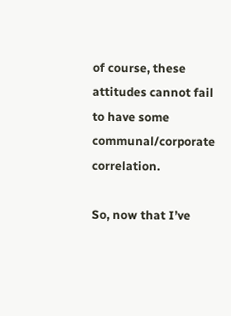of course, these attitudes cannot fail to have some communal/corporate correlation.

So, now that I’ve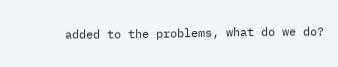added to the problems, what do we do?